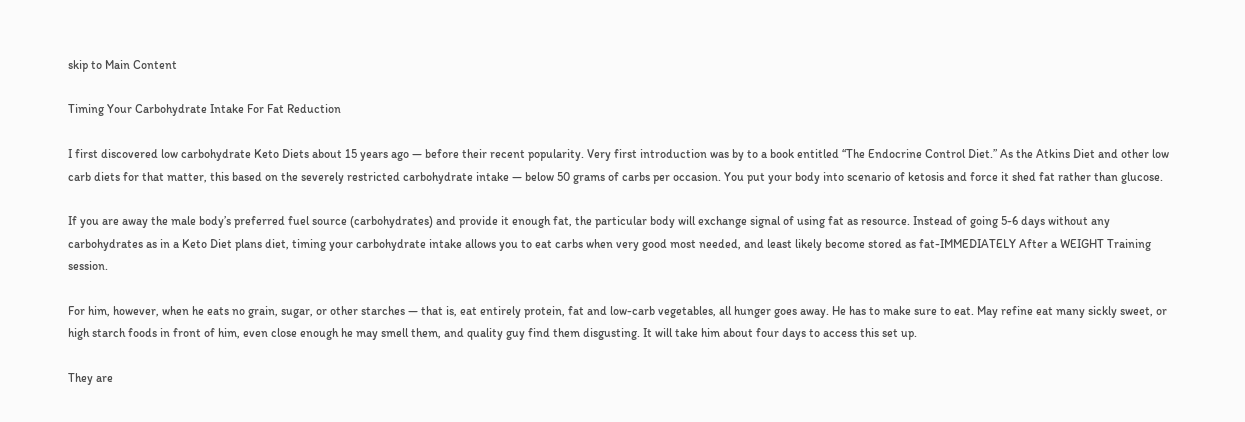skip to Main Content

Timing Your Carbohydrate Intake For Fat Reduction

I first discovered low carbohydrate Keto Diets about 15 years ago — before their recent popularity. Very first introduction was by to a book entitled “The Endocrine Control Diet.” As the Atkins Diet and other low carb diets for that matter, this based on the severely restricted carbohydrate intake — below 50 grams of carbs per occasion. You put your body into scenario of ketosis and force it shed fat rather than glucose.

If you are away the male body’s preferred fuel source (carbohydrates) and provide it enough fat, the particular body will exchange signal of using fat as resource. Instead of going 5-6 days without any carbohydrates as in a Keto Diet plans diet, timing your carbohydrate intake allows you to eat carbs when very good most needed, and least likely become stored as fat-IMMEDIATELY After a WEIGHT Training session.

For him, however, when he eats no grain, sugar, or other starches — that is, eat entirely protein, fat and low-carb vegetables, all hunger goes away. He has to make sure to eat. May refine eat many sickly sweet, or high starch foods in front of him, even close enough he may smell them, and quality guy find them disgusting. It will take him about four days to access this set up.

They are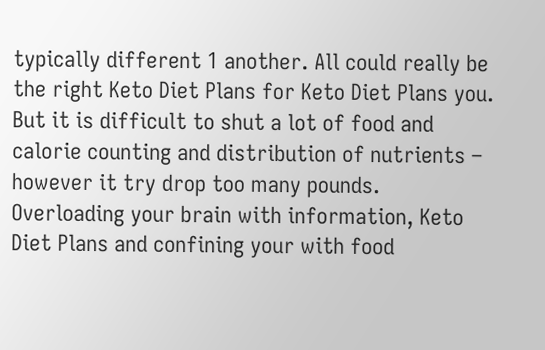typically different 1 another. All could really be the right Keto Diet Plans for Keto Diet Plans you. But it is difficult to shut a lot of food and calorie counting and distribution of nutrients – however it try drop too many pounds. Overloading your brain with information, Keto Diet Plans and confining your with food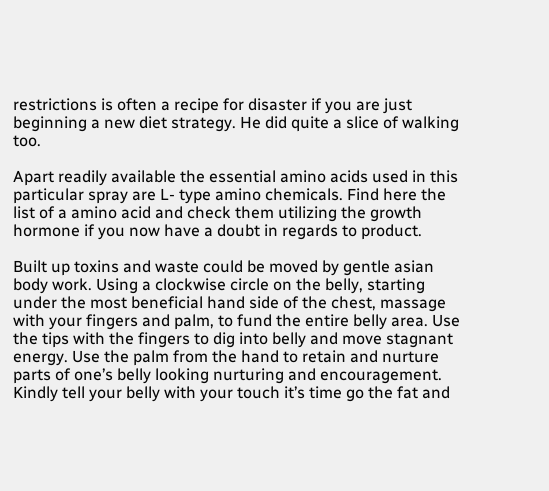restrictions is often a recipe for disaster if you are just beginning a new diet strategy. He did quite a slice of walking too.

Apart readily available the essential amino acids used in this particular spray are L- type amino chemicals. Find here the list of a amino acid and check them utilizing the growth hormone if you now have a doubt in regards to product.

Built up toxins and waste could be moved by gentle asian body work. Using a clockwise circle on the belly, starting under the most beneficial hand side of the chest, massage with your fingers and palm, to fund the entire belly area. Use the tips with the fingers to dig into belly and move stagnant energy. Use the palm from the hand to retain and nurture parts of one’s belly looking nurturing and encouragement. Kindly tell your belly with your touch it’s time go the fat and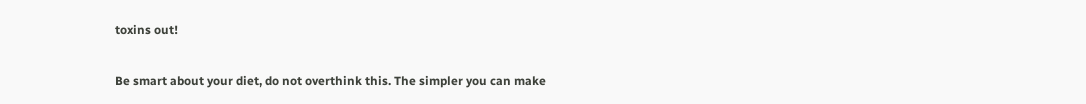toxins out!

Be smart about your diet, do not overthink this. The simpler you can make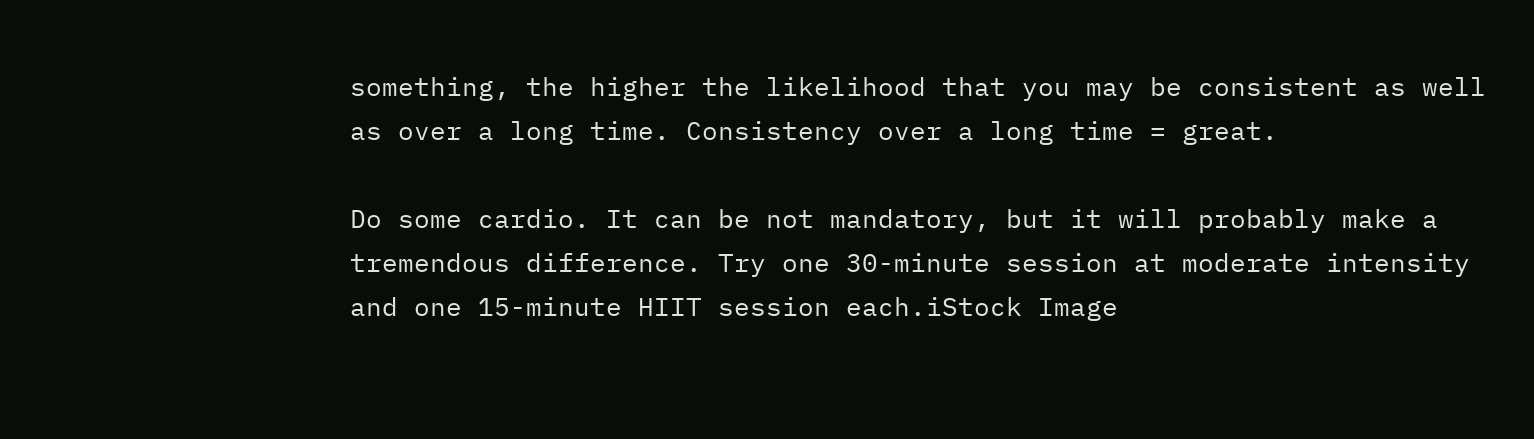something, the higher the likelihood that you may be consistent as well as over a long time. Consistency over a long time = great.

Do some cardio. It can be not mandatory, but it will probably make a tremendous difference. Try one 30-minute session at moderate intensity and one 15-minute HIIT session each.iStock Image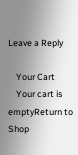Leave a Reply

    Your Cart
    Your cart is emptyReturn to Shop